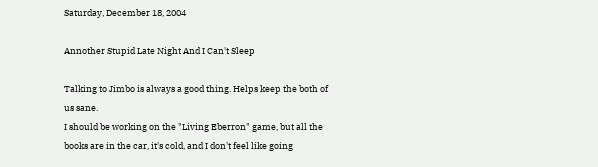Saturday, December 18, 2004

Annother Stupid Late Night And I Can't Sleep

Talking to Jimbo is always a good thing. Helps keep the both of us sane.
I should be working on the "Living Eberron" game, but all the books are in the car, it's cold, and I don't feel like going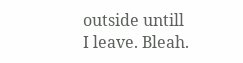outside untill I leave. Bleah.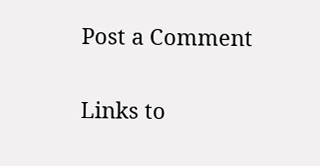Post a Comment

Links to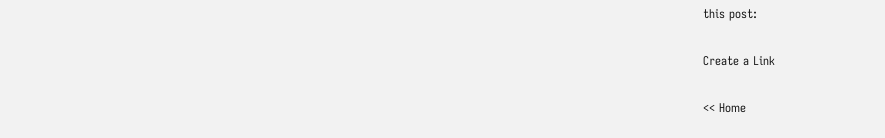this post:

Create a Link

<< Home